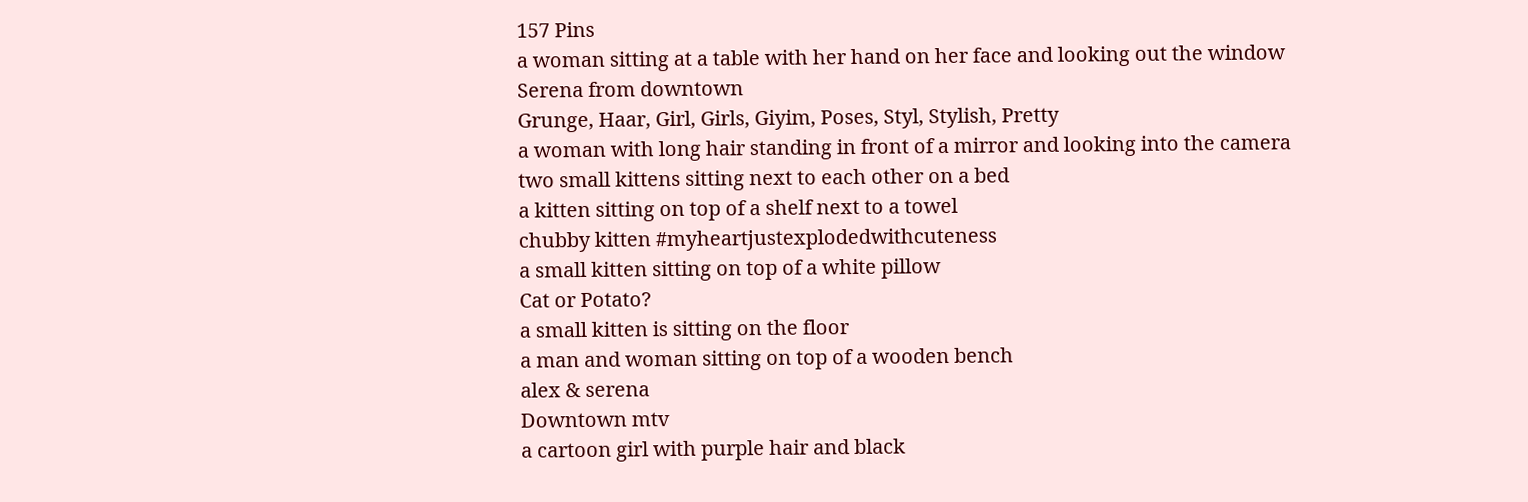157 Pins
a woman sitting at a table with her hand on her face and looking out the window
Serena from downtown
Grunge, Haar, Girl, Girls, Giyim, Poses, Styl, Stylish, Pretty
a woman with long hair standing in front of a mirror and looking into the camera
two small kittens sitting next to each other on a bed
a kitten sitting on top of a shelf next to a towel
chubby kitten #myheartjustexplodedwithcuteness
a small kitten sitting on top of a white pillow
Cat or Potato?
a small kitten is sitting on the floor
a man and woman sitting on top of a wooden bench
alex & serena
Downtown mtv
a cartoon girl with purple hair and black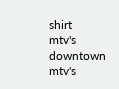shirt
mtv's downtown
mtv's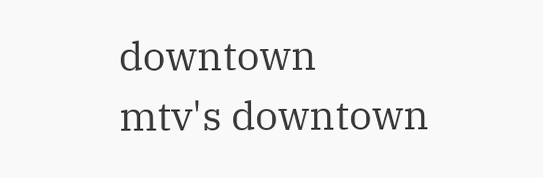downtown
mtv's downtown